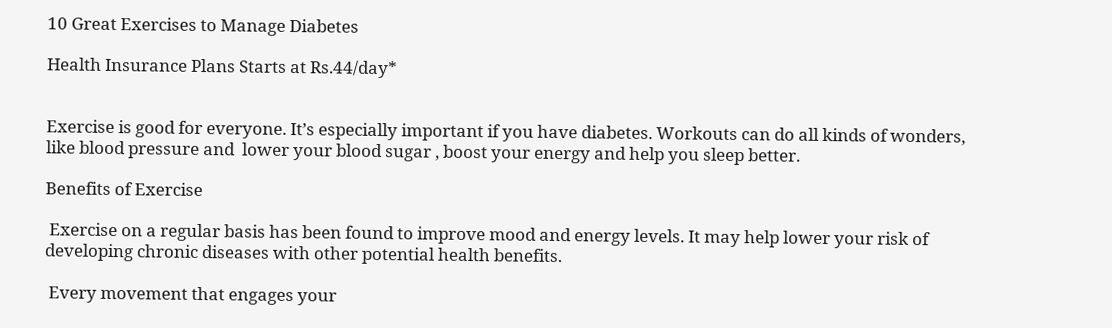10 Great Exercises to Manage Diabetes

Health Insurance Plans Starts at Rs.44/day*


Exercise is good for everyone. It’s especially important if you have diabetes. Workouts can do all kinds of wonders, like blood pressure and  lower your blood sugar , boost your energy and help you sleep better.

Benefits of Exercise

 Exercise on a regular basis has been found to improve mood and energy levels. It may help lower your risk of developing chronic diseases with other potential health benefits.

 Every movement that engages your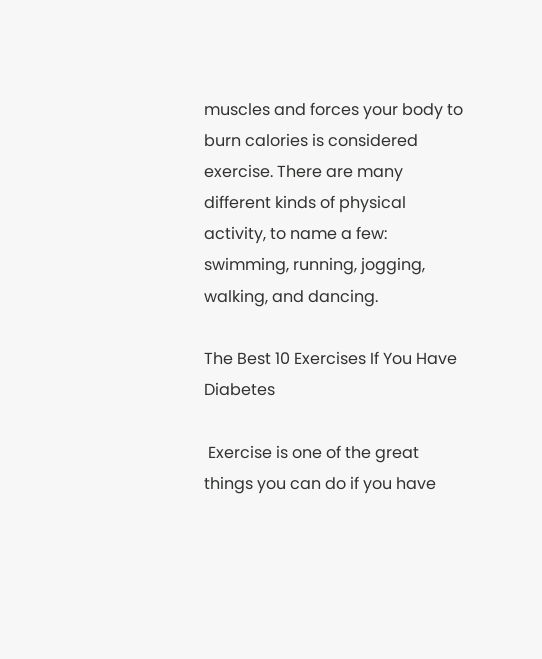muscles and forces your body to burn calories is considered exercise. There are many different kinds of physical activity, to name a few: swimming, running, jogging, walking, and dancing.

The Best 10 Exercises If You Have Diabetes

 Exercise is one of the great things you can do if you have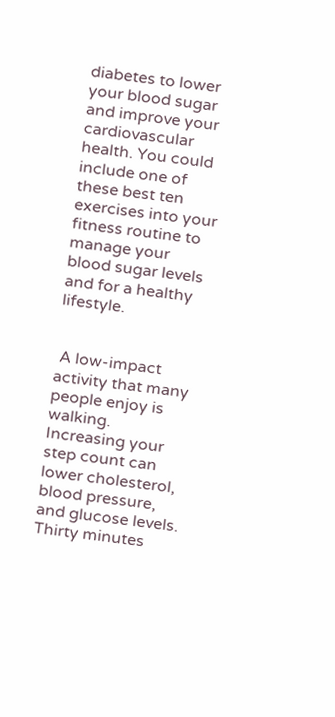diabetes to lower your blood sugar and improve your cardiovascular health. You could include one of these best ten exercises into your fitness routine to manage your blood sugar levels and for a healthy lifestyle.


 A low-impact activity that many people enjoy is walking. Increasing your step count can lower cholesterol, blood pressure, and glucose levels. Thirty minutes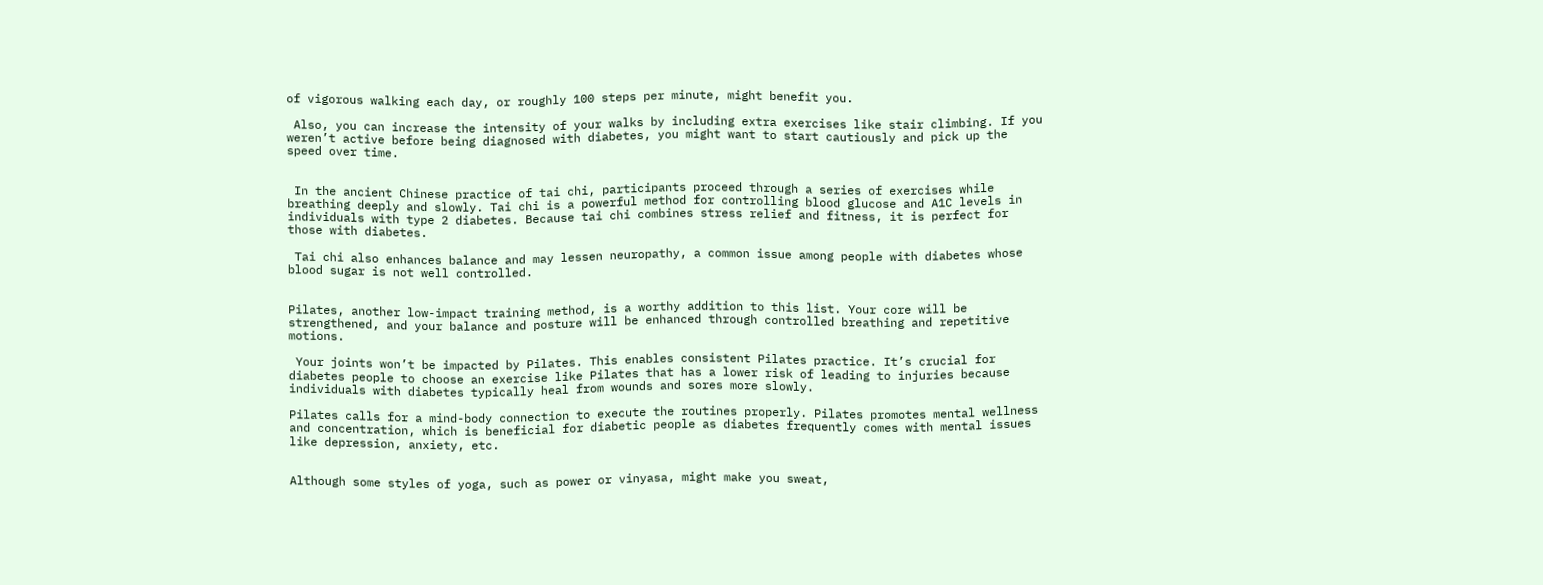of vigorous walking each day, or roughly 100 steps per minute, might benefit you.

 Also, you can increase the intensity of your walks by including extra exercises like stair climbing. If you weren’t active before being diagnosed with diabetes, you might want to start cautiously and pick up the speed over time.


 In the ancient Chinese practice of tai chi, participants proceed through a series of exercises while breathing deeply and slowly. Tai chi is a powerful method for controlling blood glucose and A1C levels in individuals with type 2 diabetes. Because tai chi combines stress relief and fitness, it is perfect for those with diabetes.

 Tai chi also enhances balance and may lessen neuropathy, a common issue among people with diabetes whose blood sugar is not well controlled.


Pilates, another low-impact training method, is a worthy addition to this list. Your core will be strengthened, and your balance and posture will be enhanced through controlled breathing and repetitive motions.

 Your joints won’t be impacted by Pilates. This enables consistent Pilates practice. It’s crucial for diabetes people to choose an exercise like Pilates that has a lower risk of leading to injuries because individuals with diabetes typically heal from wounds and sores more slowly.

Pilates calls for a mind-body connection to execute the routines properly. Pilates promotes mental wellness and concentration, which is beneficial for diabetic people as diabetes frequently comes with mental issues like depression, anxiety, etc.


Although some styles of yoga, such as power or vinyasa, might make you sweat,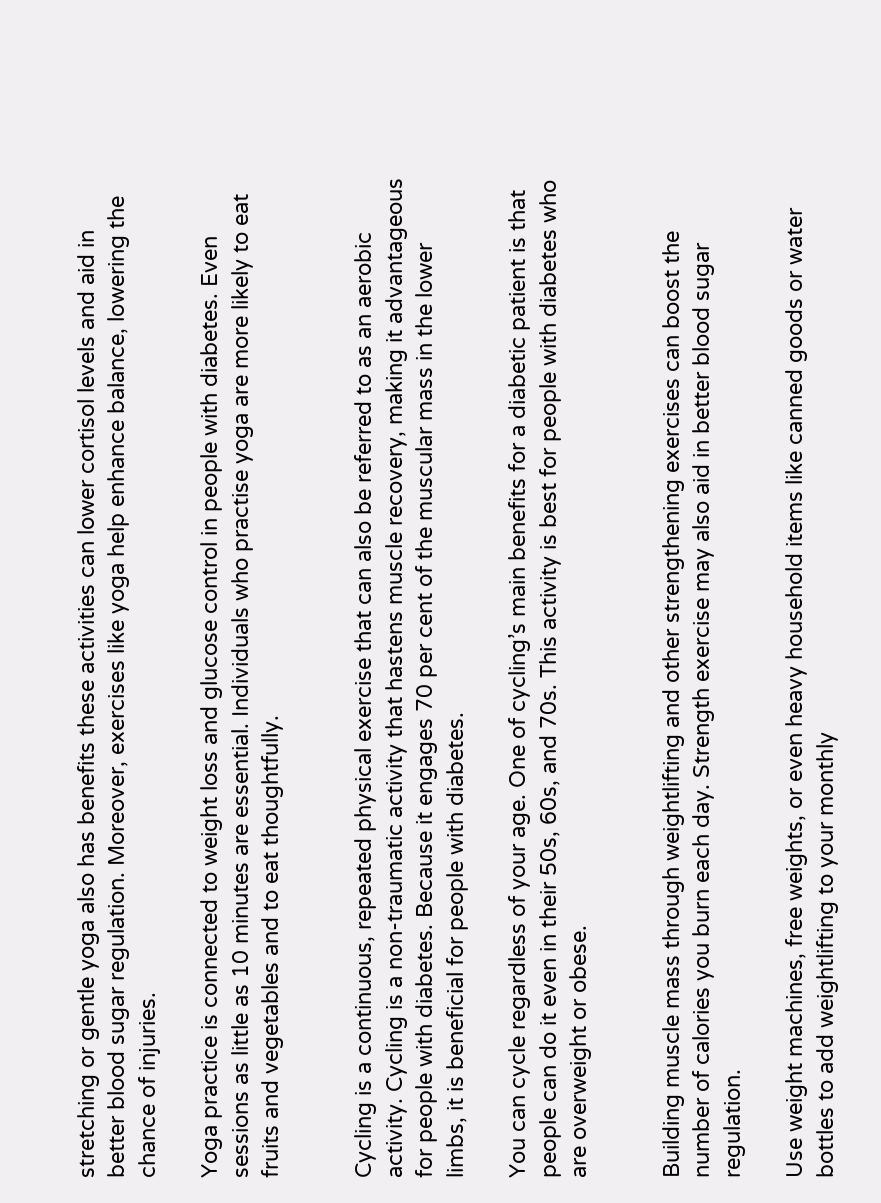stretching or gentle yoga also has benefits these activities can lower cortisol levels and aid in better blood sugar regulation. Moreover, exercises like yoga help enhance balance, lowering the chance of injuries.

Yoga practice is connected to weight loss and glucose control in people with diabetes. Even sessions as little as 10 minutes are essential. Individuals who practise yoga are more likely to eat fruits and vegetables and to eat thoughtfully.


Cycling is a continuous, repeated physical exercise that can also be referred to as an aerobic activity. Cycling is a non-traumatic activity that hastens muscle recovery, making it advantageous for people with diabetes. Because it engages 70 per cent of the muscular mass in the lower limbs, it is beneficial for people with diabetes.

You can cycle regardless of your age. One of cycling’s main benefits for a diabetic patient is that people can do it even in their 50s, 60s, and 70s. This activity is best for people with diabetes who are overweight or obese.


Building muscle mass through weightlifting and other strengthening exercises can boost the number of calories you burn each day. Strength exercise may also aid in better blood sugar regulation.

Use weight machines, free weights, or even heavy household items like canned goods or water bottles to add weightlifting to your monthly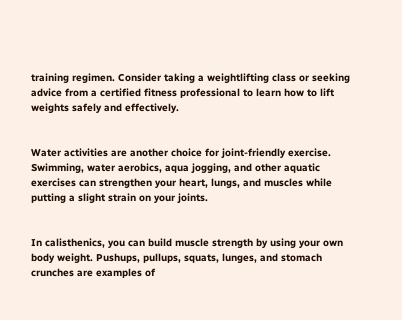training regimen. Consider taking a weightlifting class or seeking advice from a certified fitness professional to learn how to lift weights safely and effectively.


Water activities are another choice for joint-friendly exercise. Swimming, water aerobics, aqua jogging, and other aquatic exercises can strengthen your heart, lungs, and muscles while putting a slight strain on your joints.


In calisthenics, you can build muscle strength by using your own body weight. Pushups, pullups, squats, lunges, and stomach crunches are examples of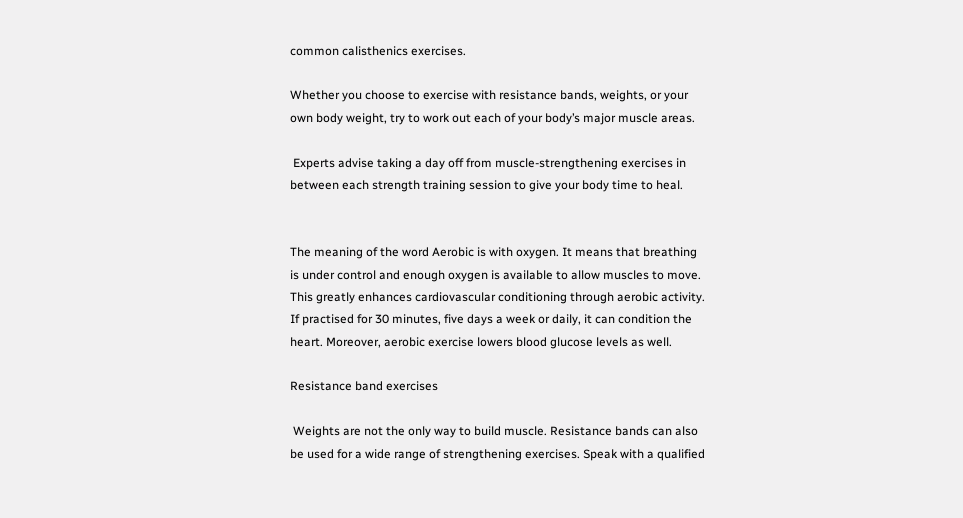common calisthenics exercises.

Whether you choose to exercise with resistance bands, weights, or your own body weight, try to work out each of your body’s major muscle areas.

 Experts advise taking a day off from muscle-strengthening exercises in between each strength training session to give your body time to heal.


The meaning of the word Aerobic is with oxygen. It means that breathing is under control and enough oxygen is available to allow muscles to move. This greatly enhances cardiovascular conditioning through aerobic activity. If practised for 30 minutes, five days a week or daily, it can condition the heart. Moreover, aerobic exercise lowers blood glucose levels as well.

Resistance band exercises

 Weights are not the only way to build muscle. Resistance bands can also be used for a wide range of strengthening exercises. Speak with a qualified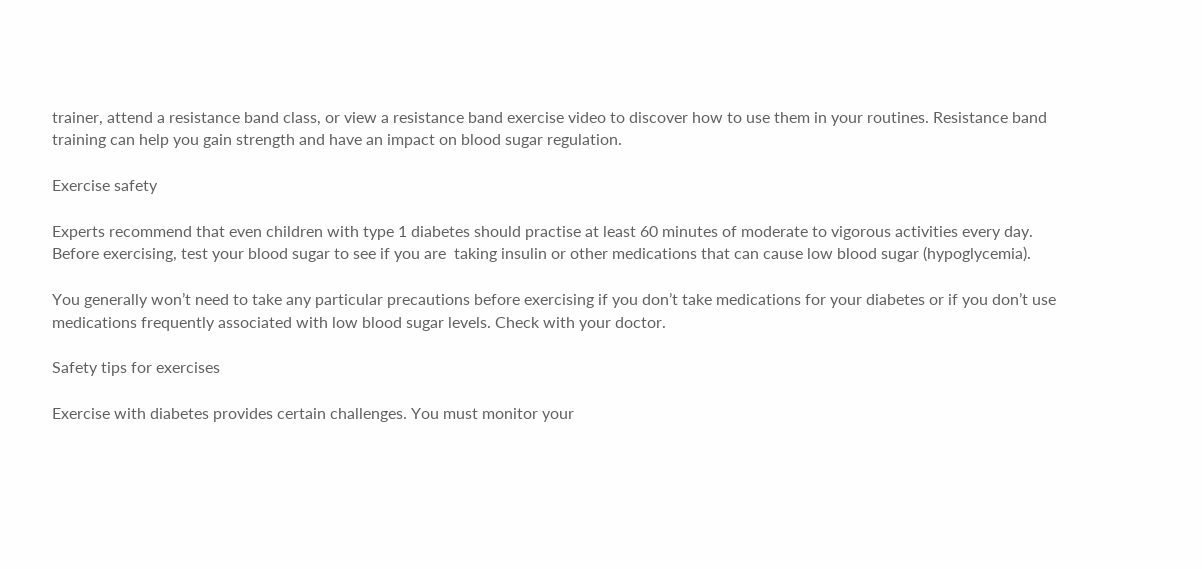trainer, attend a resistance band class, or view a resistance band exercise video to discover how to use them in your routines. Resistance band training can help you gain strength and have an impact on blood sugar regulation.

Exercise safety

Experts recommend that even children with type 1 diabetes should practise at least 60 minutes of moderate to vigorous activities every day. Before exercising, test your blood sugar to see if you are  taking insulin or other medications that can cause low blood sugar (hypoglycemia).

You generally won’t need to take any particular precautions before exercising if you don’t take medications for your diabetes or if you don’t use medications frequently associated with low blood sugar levels. Check with your doctor.

Safety tips for exercises

Exercise with diabetes provides certain challenges. You must monitor your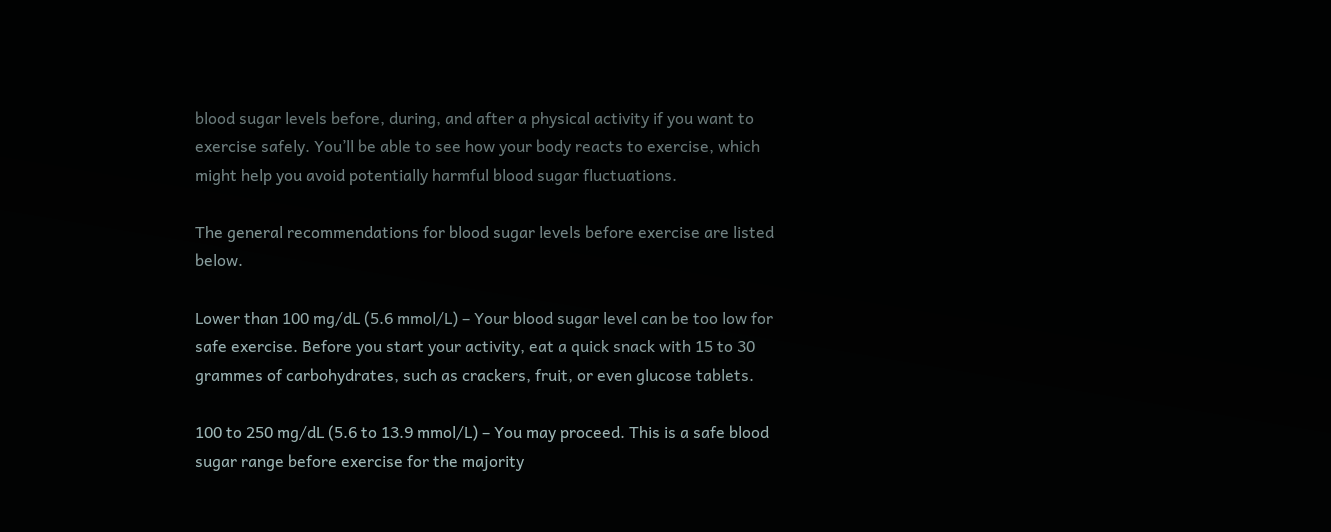blood sugar levels before, during, and after a physical activity if you want to exercise safely. You’ll be able to see how your body reacts to exercise, which might help you avoid potentially harmful blood sugar fluctuations.

The general recommendations for blood sugar levels before exercise are listed below.

Lower than 100 mg/dL (5.6 mmol/L) – Your blood sugar level can be too low for safe exercise. Before you start your activity, eat a quick snack with 15 to 30 grammes of carbohydrates, such as crackers, fruit, or even glucose tablets.

100 to 250 mg/dL (5.6 to 13.9 mmol/L) – You may proceed. This is a safe blood sugar range before exercise for the majority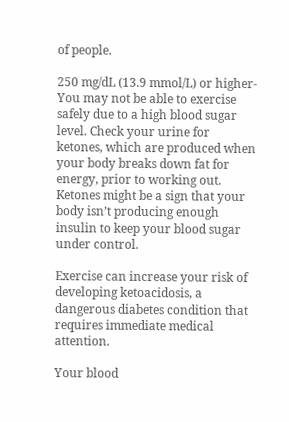of people.

250 mg/dL (13.9 mmol/L) or higher- You may not be able to exercise safely due to a high blood sugar level. Check your urine for ketones, which are produced when your body breaks down fat for energy, prior to working out. Ketones might be a sign that your body isn’t producing enough insulin to keep your blood sugar under control.

Exercise can increase your risk of developing ketoacidosis, a dangerous diabetes condition that requires immediate medical attention.

Your blood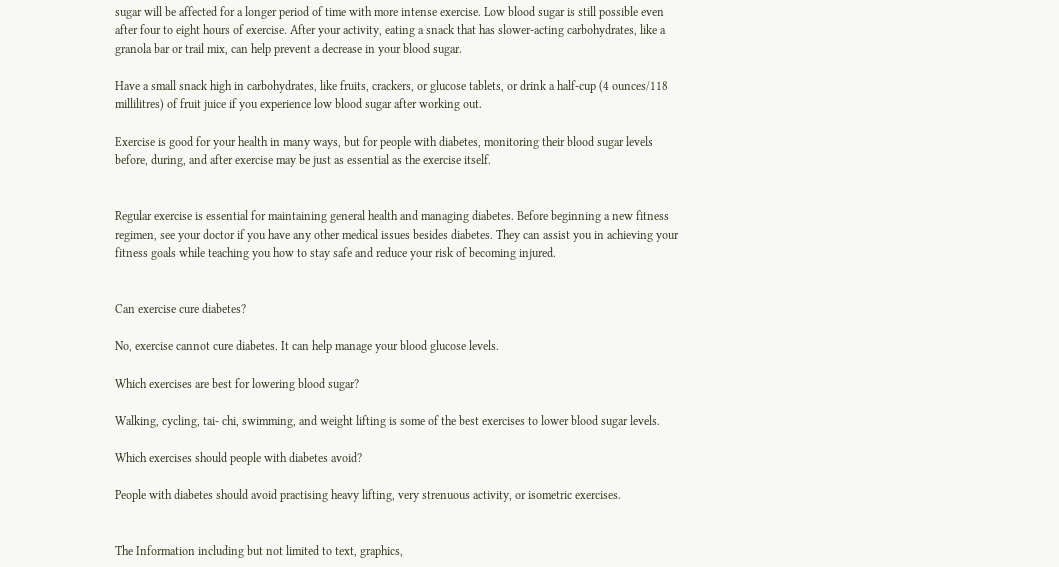sugar will be affected for a longer period of time with more intense exercise. Low blood sugar is still possible even after four to eight hours of exercise. After your activity, eating a snack that has slower-acting carbohydrates, like a granola bar or trail mix, can help prevent a decrease in your blood sugar.

Have a small snack high in carbohydrates, like fruits, crackers, or glucose tablets, or drink a half-cup (4 ounces/118 millilitres) of fruit juice if you experience low blood sugar after working out.

Exercise is good for your health in many ways, but for people with diabetes, monitoring their blood sugar levels before, during, and after exercise may be just as essential as the exercise itself.


Regular exercise is essential for maintaining general health and managing diabetes. Before beginning a new fitness regimen, see your doctor if you have any other medical issues besides diabetes. They can assist you in achieving your fitness goals while teaching you how to stay safe and reduce your risk of becoming injured.


Can exercise cure diabetes?

No, exercise cannot cure diabetes. It can help manage your blood glucose levels.

Which exercises are best for lowering blood sugar?

Walking, cycling, tai- chi, swimming, and weight lifting is some of the best exercises to lower blood sugar levels.

Which exercises should people with diabetes avoid?

People with diabetes should avoid practising heavy lifting, very strenuous activity, or isometric exercises.


The Information including but not limited to text, graphics,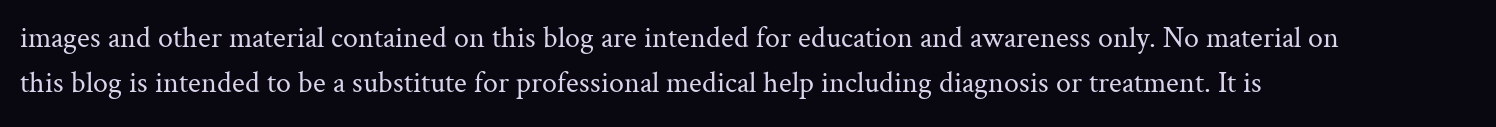images and other material contained on this blog are intended for education and awareness only. No material on this blog is intended to be a substitute for professional medical help including diagnosis or treatment. It is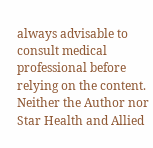always advisable to consult medical professional before relying on the content. Neither the Author nor Star Health and Allied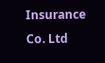Insurance Co. Ltd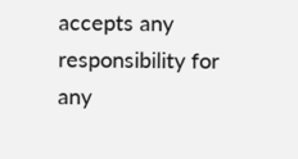accepts any responsibility for any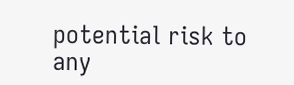potential risk to any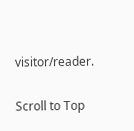visitor/reader.

Scroll to Top